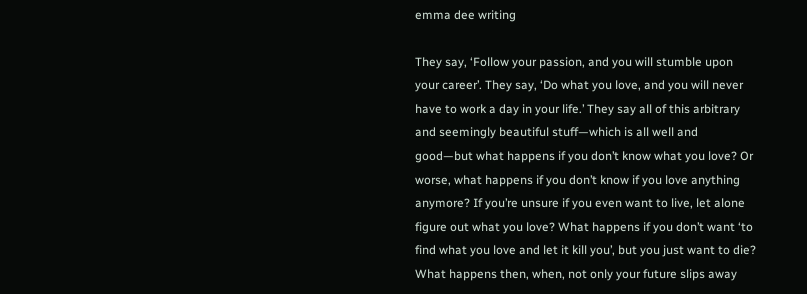emma dee writing

They say, ‘Follow your passion, and you will stumble upon your career’. They say, ‘Do what you love, and you will never have to work a day in your life.’ They say all of this arbitrary and seemingly beautiful stuff—which is all well and good—but what happens if you don’t know what you love? Or worse, what happens if you don’t know if you love anything anymore? If you’re unsure if you even want to live, let alone figure out what you love? What happens if you don’t want ‘to find what you love and let it kill you’, but you just want to die? What happens then, when, not only your future slips away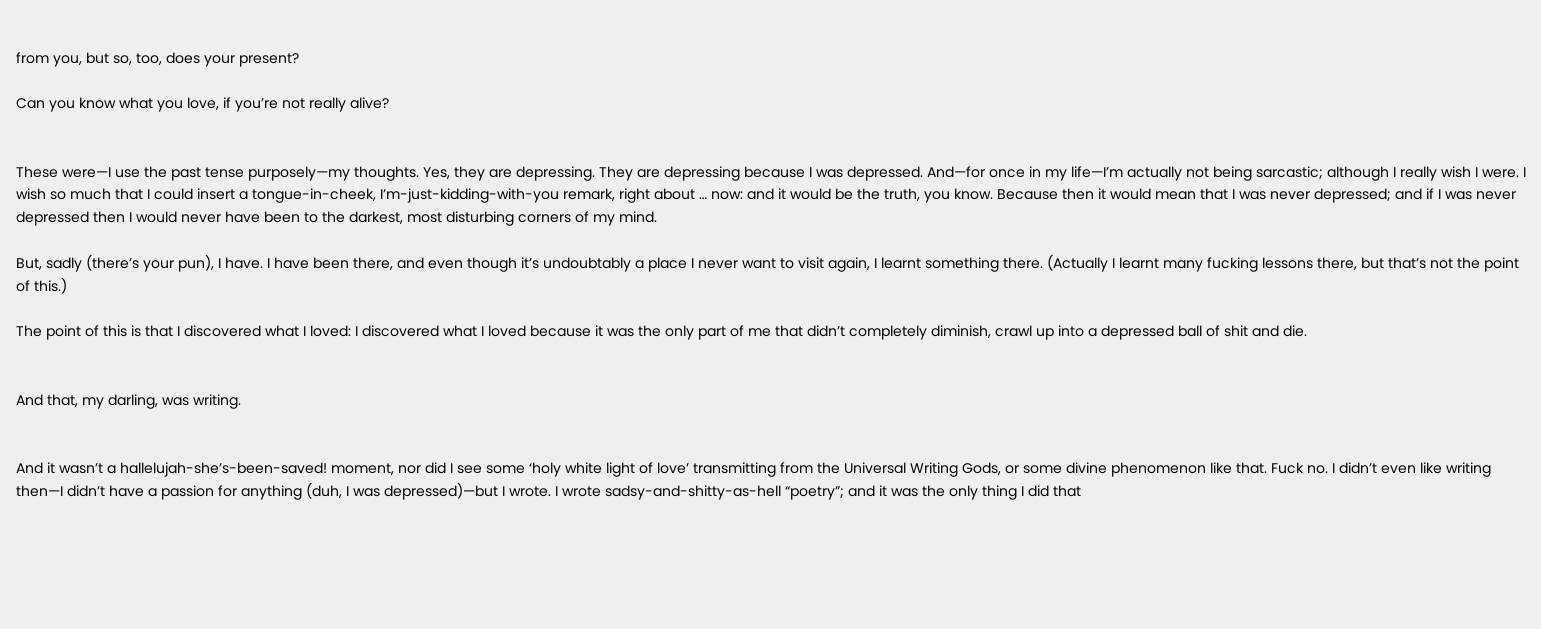from you, but so, too, does your present?

Can you know what you love, if you’re not really alive?


These were—I use the past tense purposely—my thoughts. Yes, they are depressing. They are depressing because I was depressed. And—for once in my life—I’m actually not being sarcastic; although I really wish I were. I wish so much that I could insert a tongue-in-cheek, I’m-just-kidding-with-you remark, right about … now: and it would be the truth, you know. Because then it would mean that I was never depressed; and if I was never depressed then I would never have been to the darkest, most disturbing corners of my mind.

But, sadly (there’s your pun), I have. I have been there, and even though it’s undoubtably a place I never want to visit again, I learnt something there. (Actually I learnt many fucking lessons there, but that’s not the point of this.)

The point of this is that I discovered what I loved: I discovered what I loved because it was the only part of me that didn’t completely diminish, crawl up into a depressed ball of shit and die.


And that, my darling, was writing.


And it wasn’t a hallelujah-she’s-been-saved! moment, nor did I see some ‘holy white light of love’ transmitting from the Universal Writing Gods, or some divine phenomenon like that. Fuck no. I didn’t even like writing then—I didn’t have a passion for anything (duh, I was depressed)—but I wrote. I wrote sadsy-and-shitty-as-hell “poetry”; and it was the only thing I did that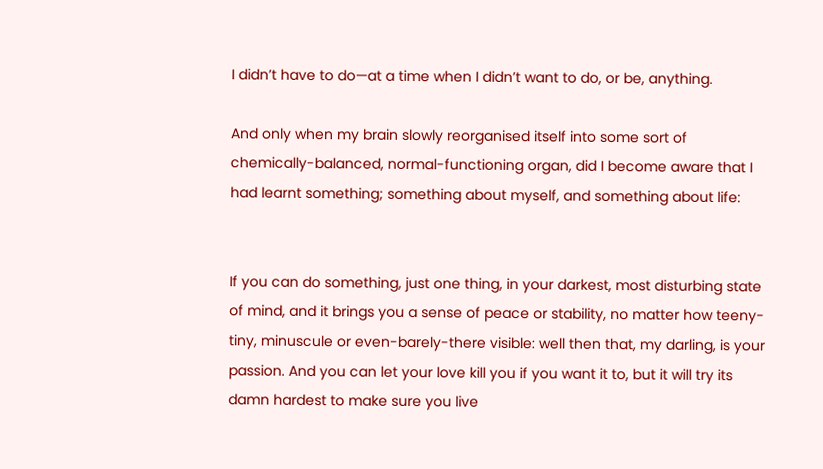I didn’t have to do—at a time when I didn’t want to do, or be, anything.

And only when my brain slowly reorganised itself into some sort of chemically-balanced, normal-functioning organ, did I become aware that I had learnt something; something about myself, and something about life:


If you can do something, just one thing, in your darkest, most disturbing state of mind, and it brings you a sense of peace or stability, no matter how teeny-tiny, minuscule or even-barely-there visible: well then that, my darling, is your passion. And you can let your love kill you if you want it to, but it will try its damn hardest to make sure you live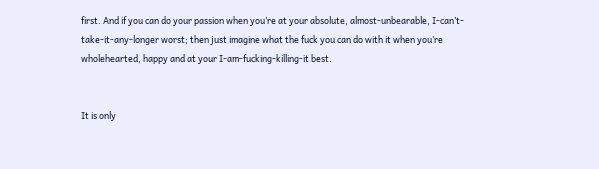first. And if you can do your passion when you’re at your absolute, almost-unbearable, I-can’t-take-it-any-longer worst; then just imagine what the fuck you can do with it when you’re wholehearted, happy and at your I-am-fucking-killing-it best.


It is only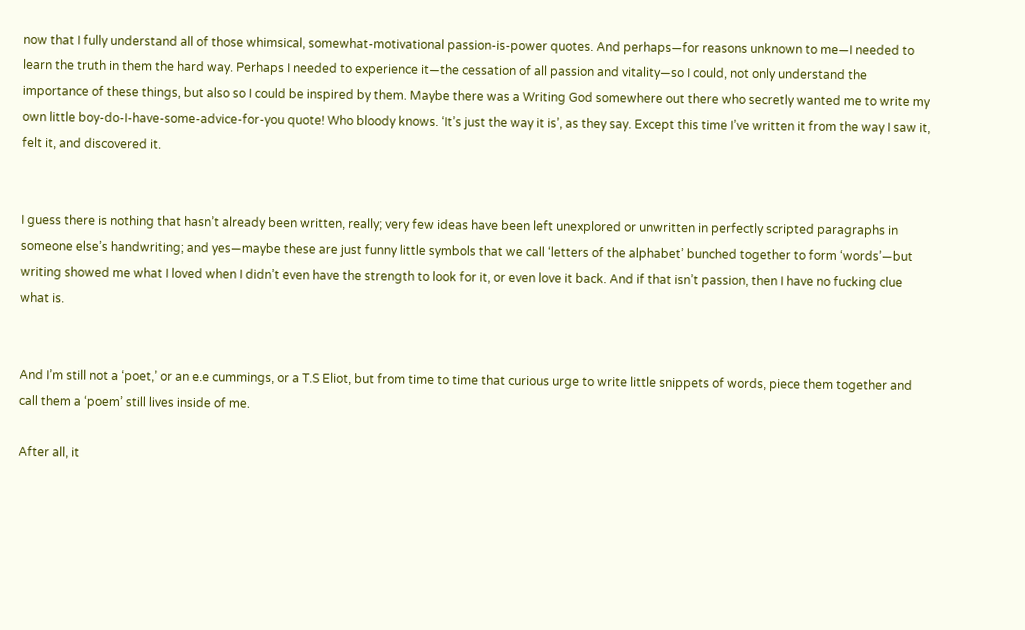now that I fully understand all of those whimsical, somewhat-motivational passion-is-power quotes. And perhaps—for reasons unknown to me—I needed to learn the truth in them the hard way. Perhaps I needed to experience it—the cessation of all passion and vitality—so I could, not only understand the importance of these things, but also so I could be inspired by them. Maybe there was a Writing God somewhere out there who secretly wanted me to write my own little boy-do-I-have-some-advice-for-you quote! Who bloody knows. ‘It’s just the way it is’, as they say. Except this time I’ve written it from the way I saw it, felt it, and discovered it.


I guess there is nothing that hasn’t already been written, really; very few ideas have been left unexplored or unwritten in perfectly scripted paragraphs in someone else’s handwriting; and yes—maybe these are just funny little symbols that we call ‘letters of the alphabet’ bunched together to form ‘words’—but writing showed me what I loved when I didn’t even have the strength to look for it, or even love it back. And if that isn’t passion, then I have no fucking clue what is.


And I’m still not a ‘poet,’ or an e.e cummings, or a T.S Eliot, but from time to time that curious urge to write little snippets of words, piece them together and call them a ‘poem’ still lives inside of me.

After all, it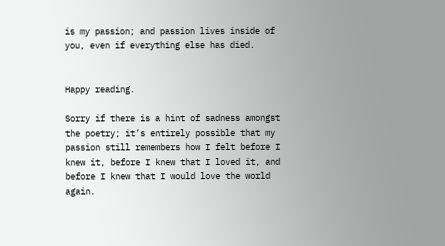is my passion; and passion lives inside of you, even if everything else has died.


Happy reading.

Sorry if there is a hint of sadness amongst the poetry; it’s entirely possible that my passion still remembers how I felt before I knew it, before I knew that I loved it, and before I knew that I would love the world again.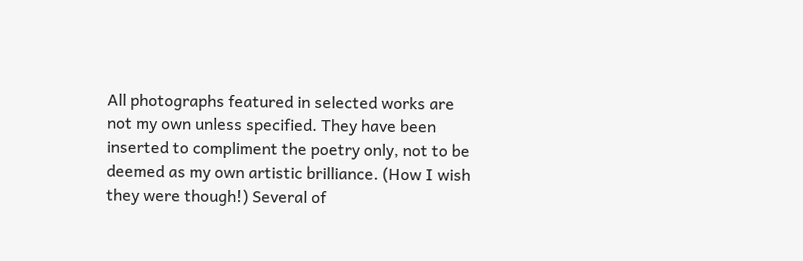All photographs featured in selected works are not my own unless specified. They have been inserted to compliment the poetry only, not to be deemed as my own artistic brilliance. (How I wish they were though!) Several of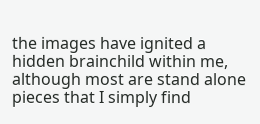the images have ignited a hidden brainchild within me, although most are stand alone pieces that I simply find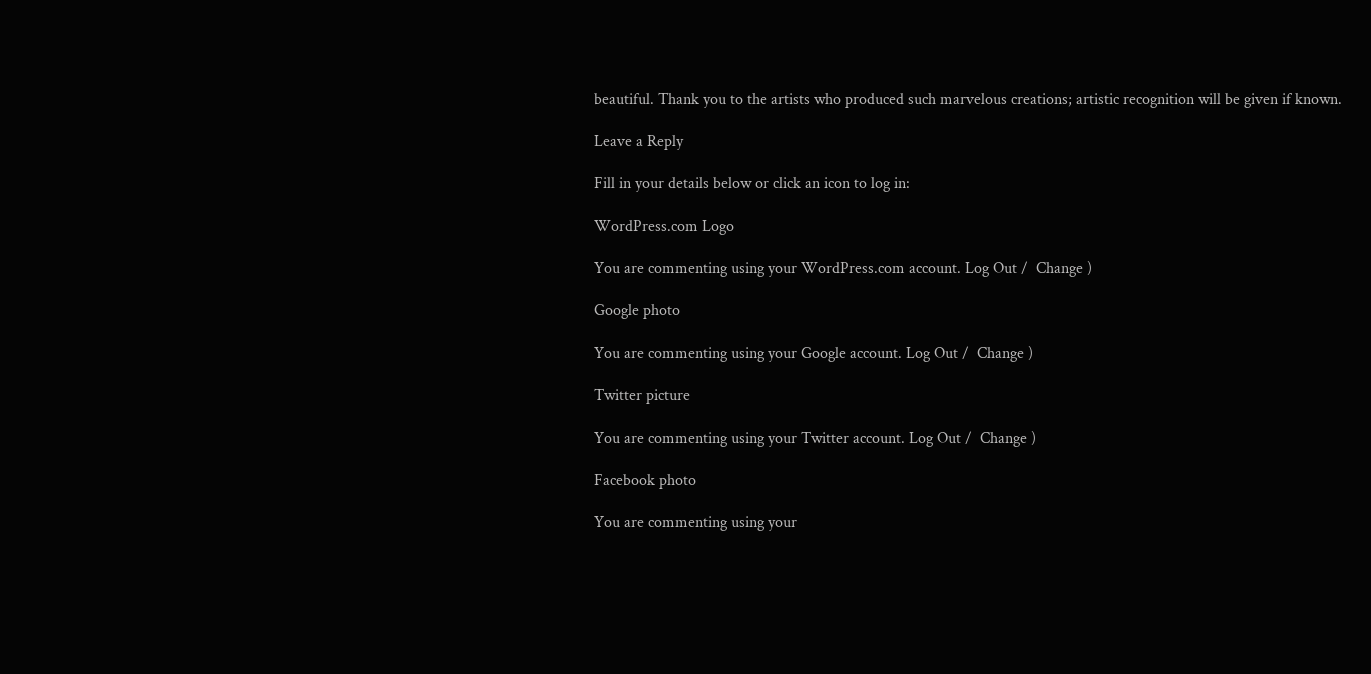beautiful. Thank you to the artists who produced such marvelous creations; artistic recognition will be given if known.

Leave a Reply

Fill in your details below or click an icon to log in:

WordPress.com Logo

You are commenting using your WordPress.com account. Log Out /  Change )

Google photo

You are commenting using your Google account. Log Out /  Change )

Twitter picture

You are commenting using your Twitter account. Log Out /  Change )

Facebook photo

You are commenting using your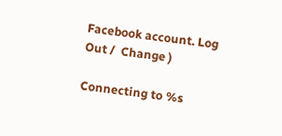Facebook account. Log Out /  Change )

Connecting to %s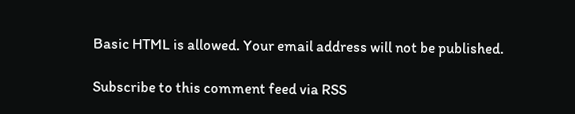Basic HTML is allowed. Your email address will not be published.

Subscribe to this comment feed via RSS